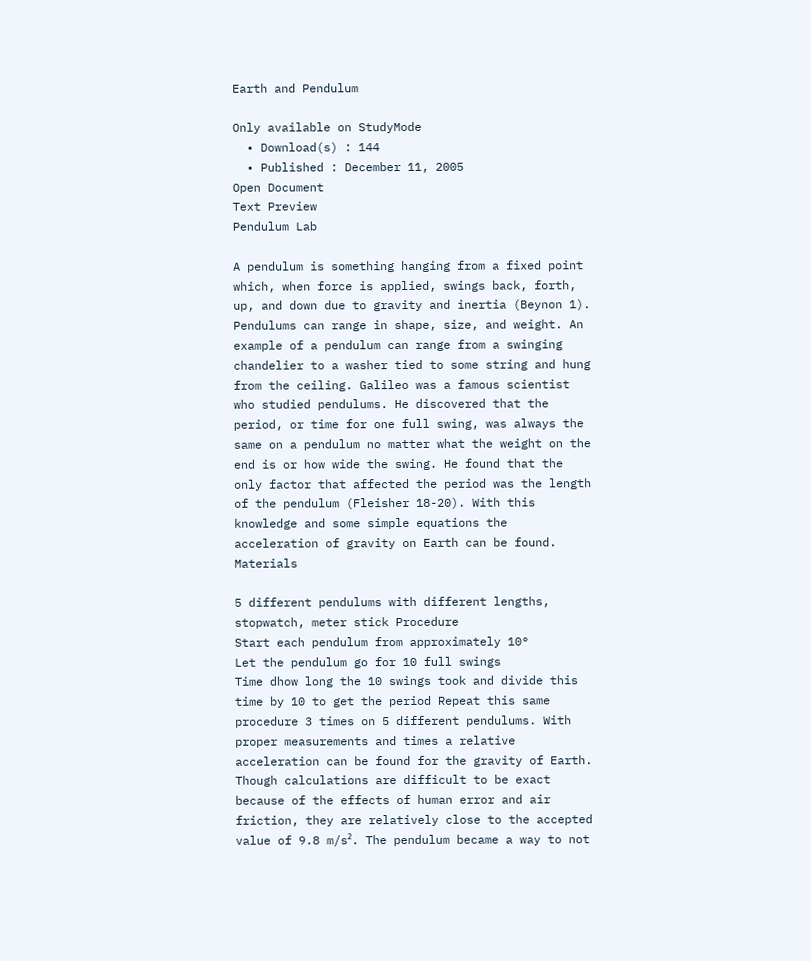Earth and Pendulum

Only available on StudyMode
  • Download(s) : 144
  • Published : December 11, 2005
Open Document
Text Preview
Pendulum Lab

A pendulum is something hanging from a fixed point which, when force is applied, swings back, forth, up, and down due to gravity and inertia (Beynon 1). Pendulums can range in shape, size, and weight. An example of a pendulum can range from a swinging chandelier to a washer tied to some string and hung from the ceiling. Galileo was a famous scientist who studied pendulums. He discovered that the period, or time for one full swing, was always the same on a pendulum no matter what the weight on the end is or how wide the swing. He found that the only factor that affected the period was the length of the pendulum (Fleisher 18-20). With this knowledge and some simple equations the acceleration of gravity on Earth can be found. Materials

5 different pendulums with different lengths, stopwatch, meter stick Procedure
Start each pendulum from approximately 10°
Let the pendulum go for 10 full swings
Time dhow long the 10 swings took and divide this time by 10 to get the period Repeat this same procedure 3 times on 5 different pendulums. With proper measurements and times a relative acceleration can be found for the gravity of Earth. Though calculations are difficult to be exact because of the effects of human error and air friction, they are relatively close to the accepted value of 9.8 m/s². The pendulum became a way to not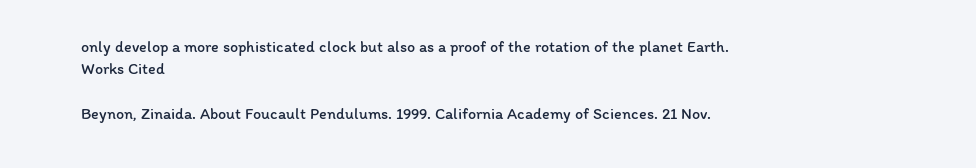only develop a more sophisticated clock but also as a proof of the rotation of the planet Earth. Works Cited

Beynon, Zinaida. About Foucault Pendulums. 1999. California Academy of Sciences. 21 Nov.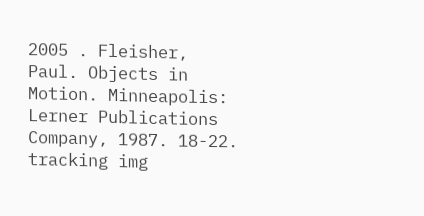2005 . Fleisher, Paul. Objects in Motion. Minneapolis: Lerner Publications Company, 1987. 18-22.
tracking img